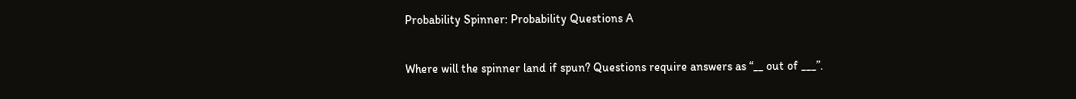Probability Spinner: Probability Questions A

Where will the spinner land if spun? Questions require answers as “__ out of ___”.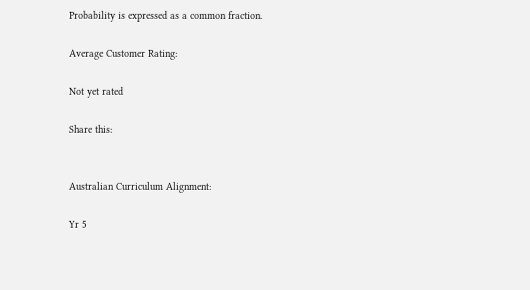Probability is expressed as a common fraction.

Average Customer Rating:

Not yet rated

Share this:


Australian Curriculum Alignment:

Yr 5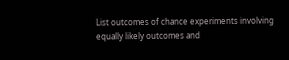List outcomes of chance experiments involving equally likely outcomes and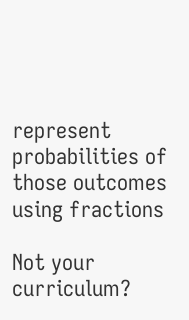represent probabilities of those outcomes using fractions

Not your curriculum?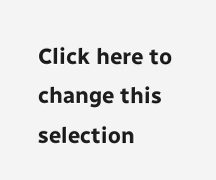Click here to change this selection